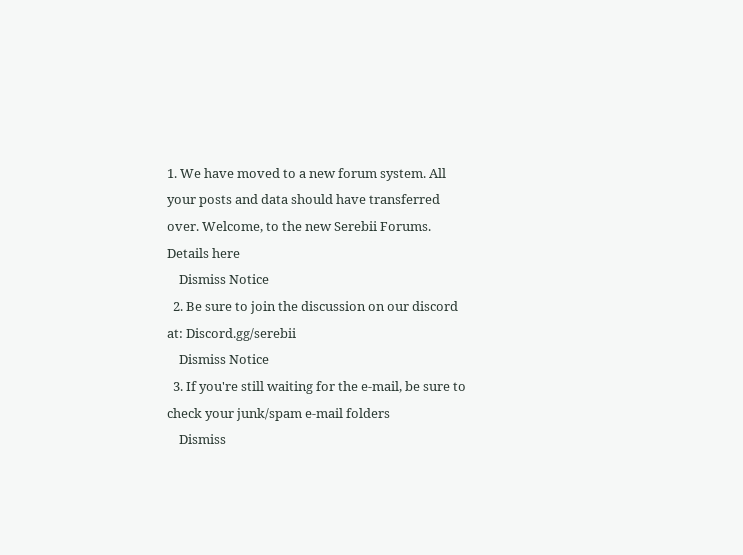1. We have moved to a new forum system. All your posts and data should have transferred over. Welcome, to the new Serebii Forums. Details here
    Dismiss Notice
  2. Be sure to join the discussion on our discord at: Discord.gg/serebii
    Dismiss Notice
  3. If you're still waiting for the e-mail, be sure to check your junk/spam e-mail folders
    Dismiss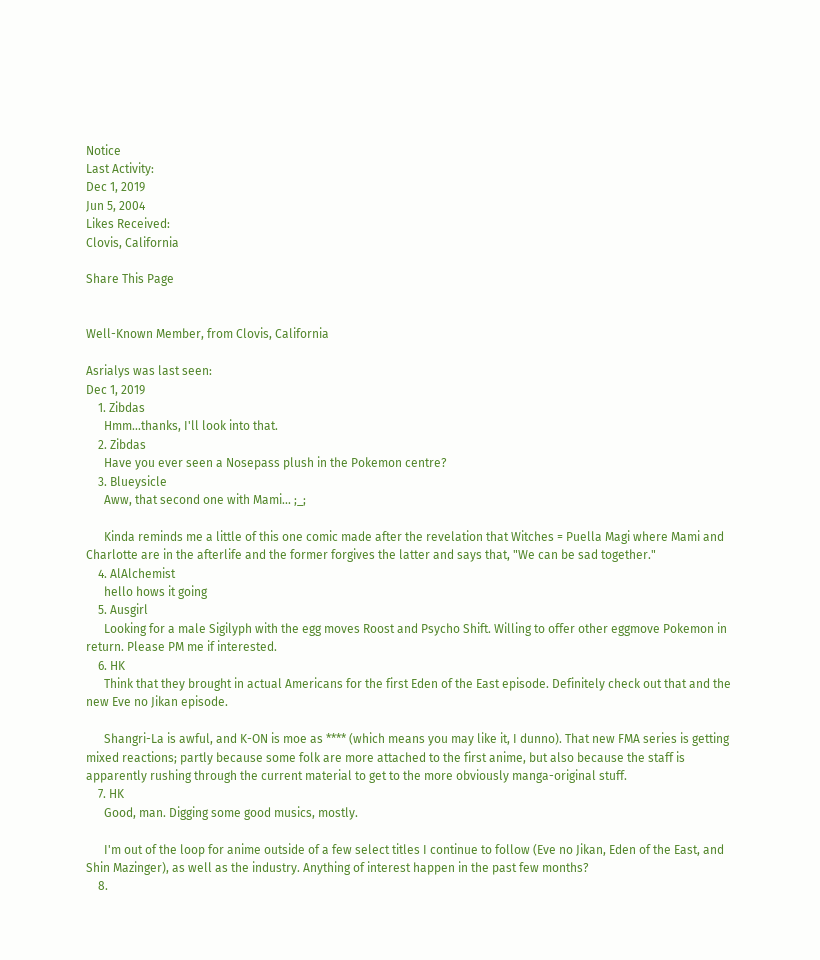Notice
Last Activity:
Dec 1, 2019
Jun 5, 2004
Likes Received:
Clovis, California

Share This Page


Well-Known Member, from Clovis, California

Asrialys was last seen:
Dec 1, 2019
    1. Zibdas
      Hmm...thanks, I'll look into that.
    2. Zibdas
      Have you ever seen a Nosepass plush in the Pokemon centre?
    3. Blueysicle
      Aww, that second one with Mami... ;_;

      Kinda reminds me a little of this one comic made after the revelation that Witches = Puella Magi where Mami and Charlotte are in the afterlife and the former forgives the latter and says that, "We can be sad together."
    4. AlAlchemist
      hello hows it going
    5. Ausgirl
      Looking for a male Sigilyph with the egg moves Roost and Psycho Shift. Willing to offer other eggmove Pokemon in return. Please PM me if interested.
    6. HK
      Think that they brought in actual Americans for the first Eden of the East episode. Definitely check out that and the new Eve no Jikan episode.

      Shangri-La is awful, and K-ON is moe as **** (which means you may like it, I dunno). That new FMA series is getting mixed reactions; partly because some folk are more attached to the first anime, but also because the staff is apparently rushing through the current material to get to the more obviously manga-original stuff.
    7. HK
      Good, man. Digging some good musics, mostly.

      I'm out of the loop for anime outside of a few select titles I continue to follow (Eve no Jikan, Eden of the East, and Shin Mazinger), as well as the industry. Anything of interest happen in the past few months?
    8.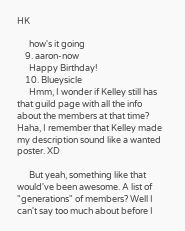HK

      how's it going
    9. aaron-now
      Happy Birthday!
    10. Blueysicle
      Hmm, I wonder if Kelley still has that guild page with all the info about the members at that time? Haha, I remember that Kelley made my description sound like a wanted poster. XD

      But yeah, something like that would've been awesome. A list of "generations" of members? Well I can't say too much about before I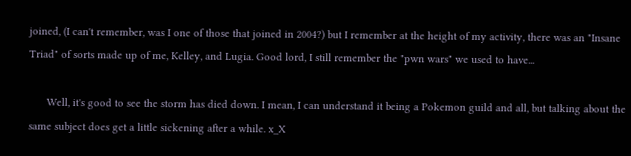joined, (I can't remember, was I one of those that joined in 2004?) but I remember at the height of my activity, there was an "Insane Triad" of sorts made up of me, Kelley, and Lugia. Good lord, I still remember the "pwn wars" we used to have...

      Well, it's good to see the storm has died down. I mean, I can understand it being a Pokemon guild and all, but talking about the same subject does get a little sickening after a while. x_X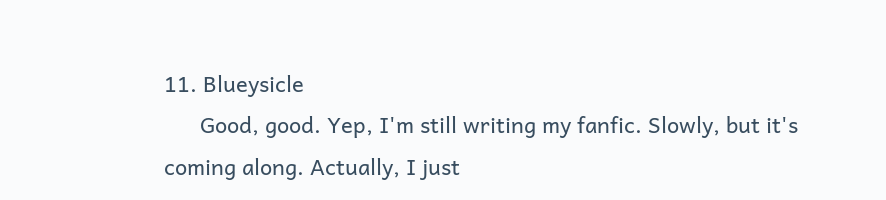11. Blueysicle
      Good, good. Yep, I'm still writing my fanfic. Slowly, but it's coming along. Actually, I just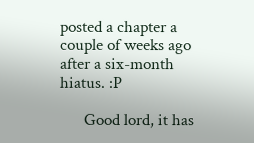posted a chapter a couple of weeks ago after a six-month hiatus. :P

      Good lord, it has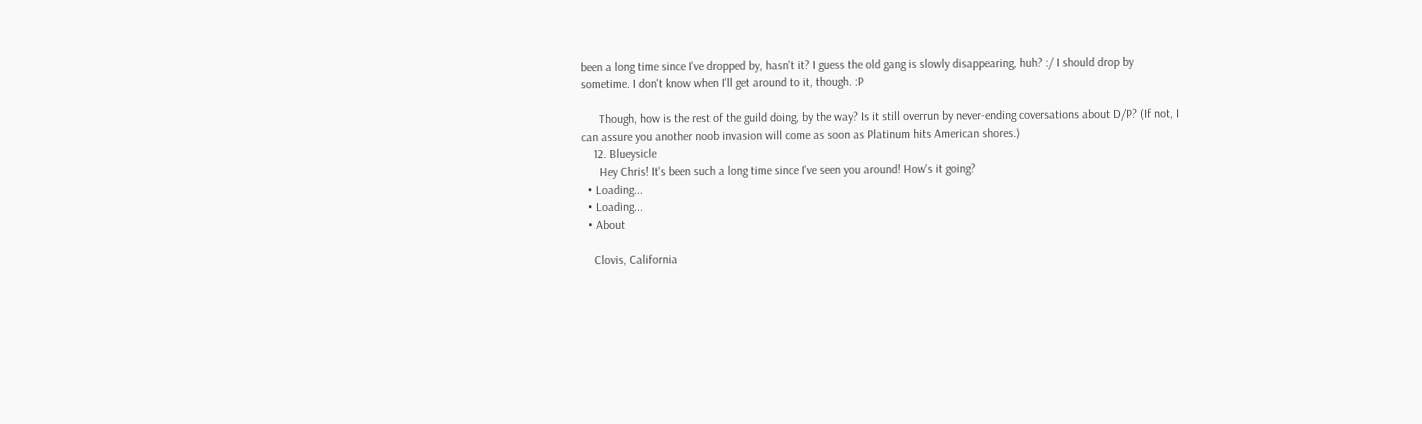been a long time since I've dropped by, hasn't it? I guess the old gang is slowly disappearing, huh? :/ I should drop by sometime. I don't know when I'll get around to it, though. :P

      Though, how is the rest of the guild doing, by the way? Is it still overrun by never-ending coversations about D/P? (If not, I can assure you another noob invasion will come as soon as Platinum hits American shores.)
    12. Blueysicle
      Hey Chris! It's been such a long time since I've seen you around! How's it going?
  • Loading...
  • Loading...
  • About

    Clovis, California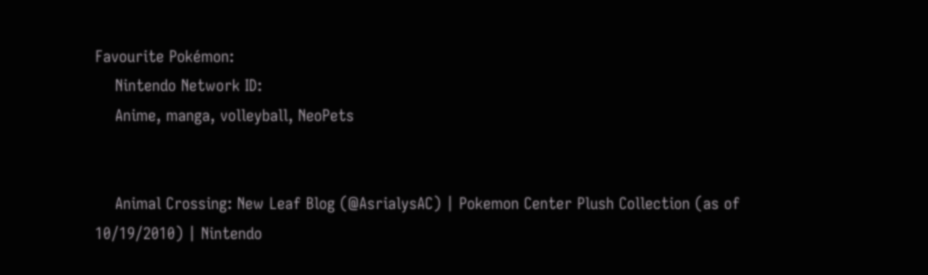Favourite Pokémon:
    Nintendo Network ID:
    Anime, manga, volleyball, NeoPets


    Animal Crossing: New Leaf Blog (@AsrialysAC) | Pokemon Center Plush Collection (as of 10/19/2010) | Nintendo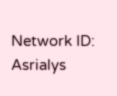Network ID: Asrialys